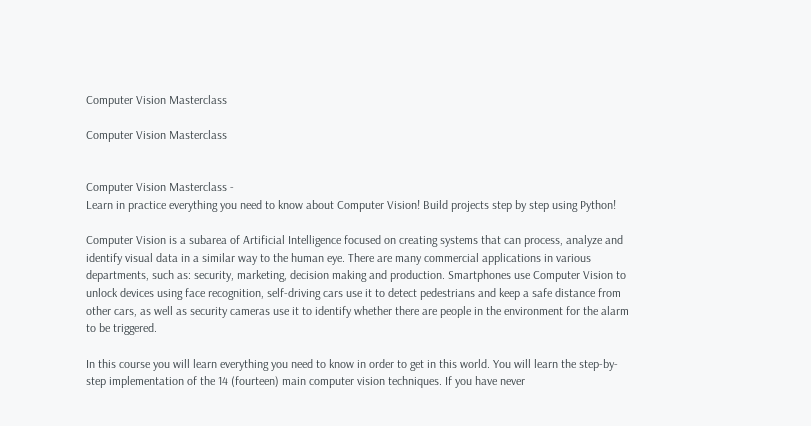Computer Vision Masterclass

Computer Vision Masterclass


Computer Vision Masterclass -
Learn in practice everything you need to know about Computer Vision! Build projects step by step using Python!

Computer Vision is a subarea of Artificial Intelligence focused on creating systems that can process, analyze and identify visual data in a similar way to the human eye. There are many commercial applications in various departments, such as: security, marketing, decision making and production. Smartphones use Computer Vision to unlock devices using face recognition, self-driving cars use it to detect pedestrians and keep a safe distance from other cars, as well as security cameras use it to identify whether there are people in the environment for the alarm to be triggered.

In this course you will learn everything you need to know in order to get in this world. You will learn the step-by-step implementation of the 14 (fourteen) main computer vision techniques. If you have never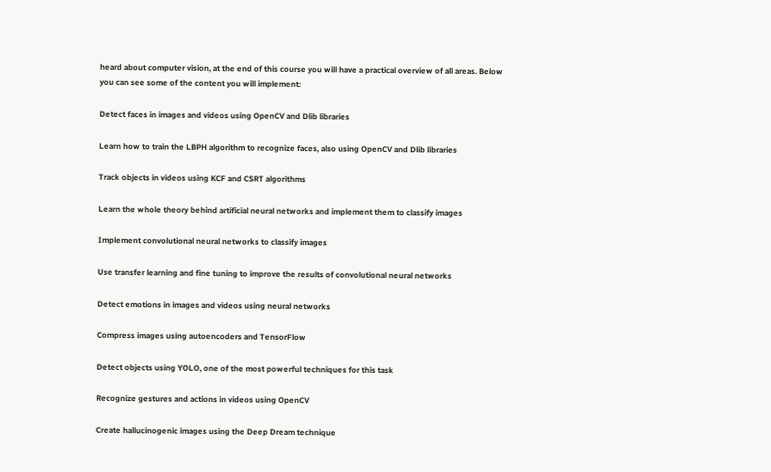heard about computer vision, at the end of this course you will have a practical overview of all areas. Below you can see some of the content you will implement:

Detect faces in images and videos using OpenCV and Dlib libraries

Learn how to train the LBPH algorithm to recognize faces, also using OpenCV and Dlib libraries

Track objects in videos using KCF and CSRT algorithms

Learn the whole theory behind artificial neural networks and implement them to classify images

Implement convolutional neural networks to classify images

Use transfer learning and fine tuning to improve the results of convolutional neural networks

Detect emotions in images and videos using neural networks

Compress images using autoencoders and TensorFlow

Detect objects using YOLO, one of the most powerful techniques for this task

Recognize gestures and actions in videos using OpenCV

Create hallucinogenic images using the Deep Dream technique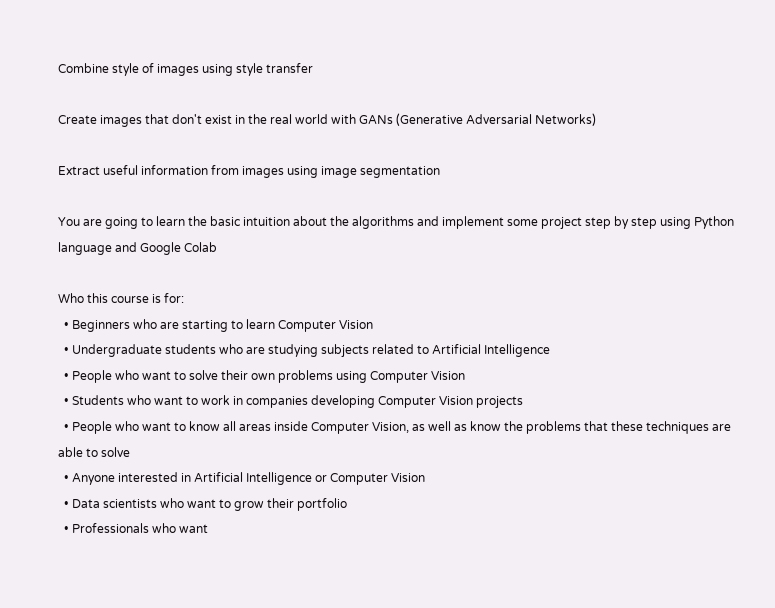Combine style of images using style transfer

Create images that don't exist in the real world with GANs (Generative Adversarial Networks)

Extract useful information from images using image segmentation

You are going to learn the basic intuition about the algorithms and implement some project step by step using Python language and Google Colab

Who this course is for:
  • Beginners who are starting to learn Computer Vision
  • Undergraduate students who are studying subjects related to Artificial Intelligence
  • People who want to solve their own problems using Computer Vision
  • Students who want to work in companies developing Computer Vision projects
  • People who want to know all areas inside Computer Vision, as well as know the problems that these techniques are able to solve
  • Anyone interested in Artificial Intelligence or Computer Vision
  • Data scientists who want to grow their portfolio
  • Professionals who want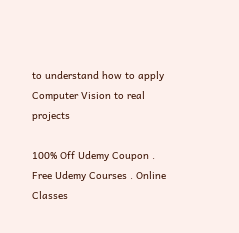to understand how to apply Computer Vision to real projects

100% Off Udemy Coupon . Free Udemy Courses . Online Classes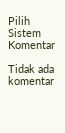Pilih Sistem Komentar

Tidak ada komentar